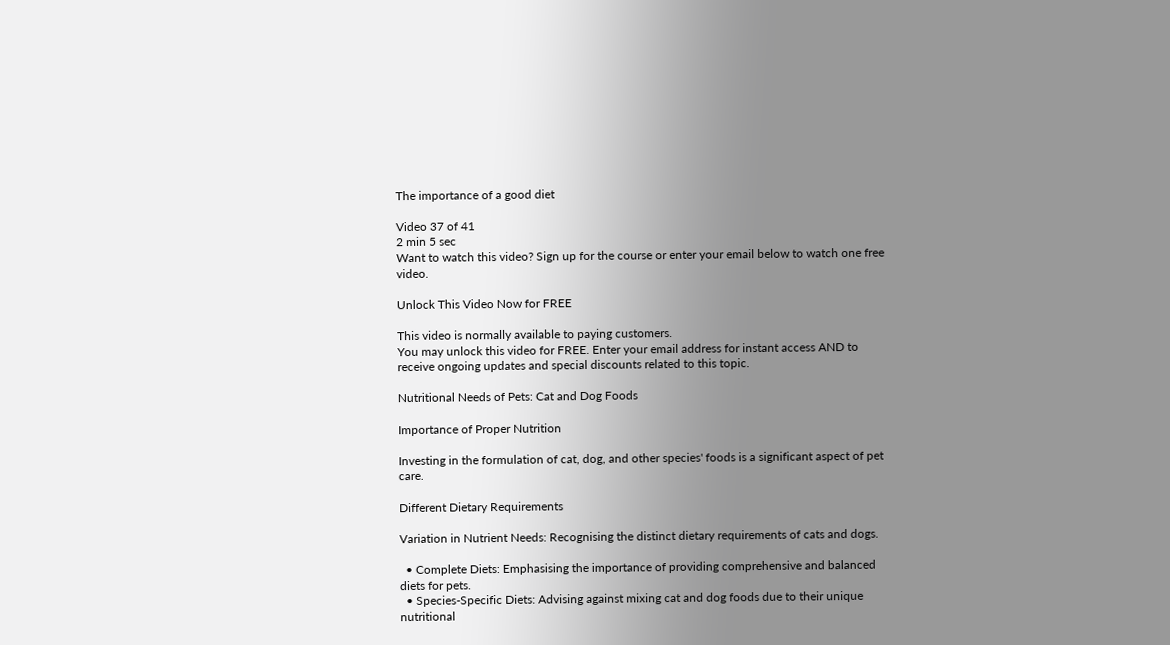The importance of a good diet

Video 37 of 41
2 min 5 sec
Want to watch this video? Sign up for the course or enter your email below to watch one free video.

Unlock This Video Now for FREE

This video is normally available to paying customers.
You may unlock this video for FREE. Enter your email address for instant access AND to receive ongoing updates and special discounts related to this topic.

Nutritional Needs of Pets: Cat and Dog Foods

Importance of Proper Nutrition

Investing in the formulation of cat, dog, and other species' foods is a significant aspect of pet care.

Different Dietary Requirements

Variation in Nutrient Needs: Recognising the distinct dietary requirements of cats and dogs.

  • Complete Diets: Emphasising the importance of providing comprehensive and balanced diets for pets.
  • Species-Specific Diets: Advising against mixing cat and dog foods due to their unique nutritional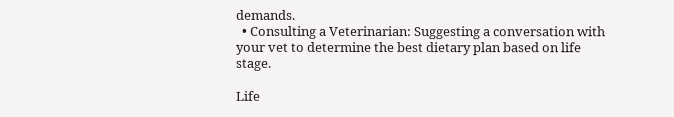demands.
  • Consulting a Veterinarian: Suggesting a conversation with your vet to determine the best dietary plan based on life stage.

Life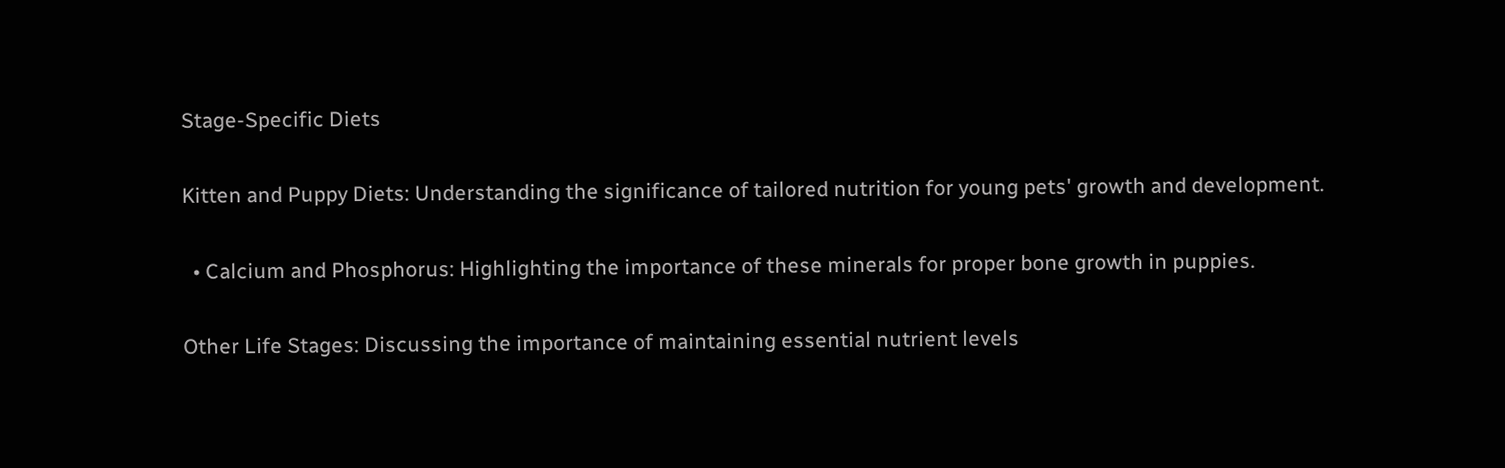Stage-Specific Diets

Kitten and Puppy Diets: Understanding the significance of tailored nutrition for young pets' growth and development.

  • Calcium and Phosphorus: Highlighting the importance of these minerals for proper bone growth in puppies.

Other Life Stages: Discussing the importance of maintaining essential nutrient levels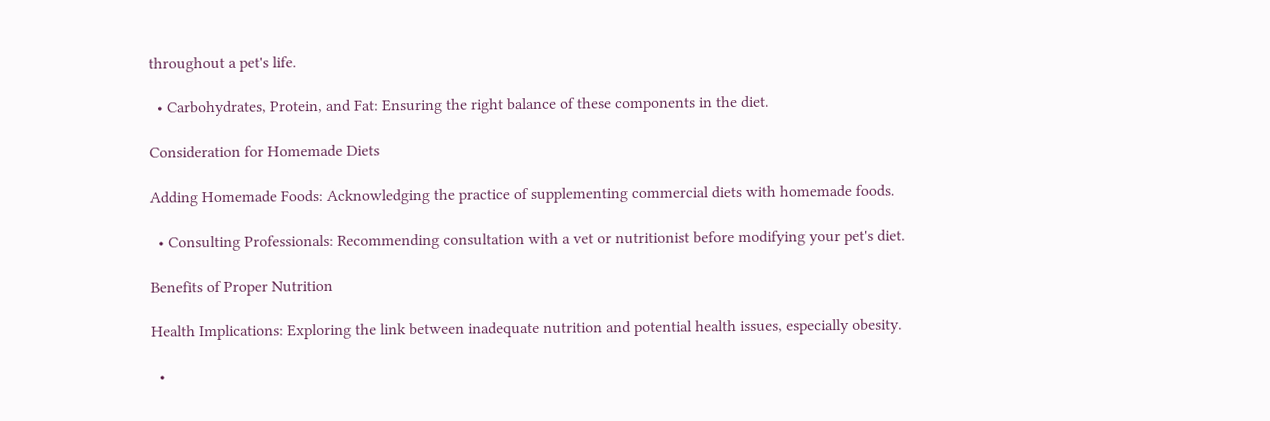throughout a pet's life.

  • Carbohydrates, Protein, and Fat: Ensuring the right balance of these components in the diet.

Consideration for Homemade Diets

Adding Homemade Foods: Acknowledging the practice of supplementing commercial diets with homemade foods.

  • Consulting Professionals: Recommending consultation with a vet or nutritionist before modifying your pet's diet.

Benefits of Proper Nutrition

Health Implications: Exploring the link between inadequate nutrition and potential health issues, especially obesity.

  •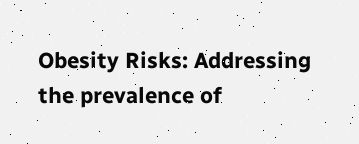Obesity Risks: Addressing the prevalence of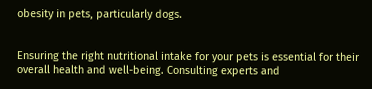obesity in pets, particularly dogs.


Ensuring the right nutritional intake for your pets is essential for their overall health and well-being. Consulting experts and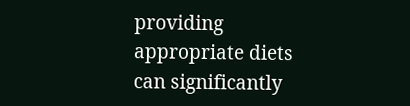providing appropriate diets can significantly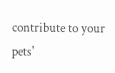contribute to your pets'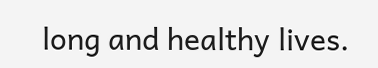long and healthy lives.